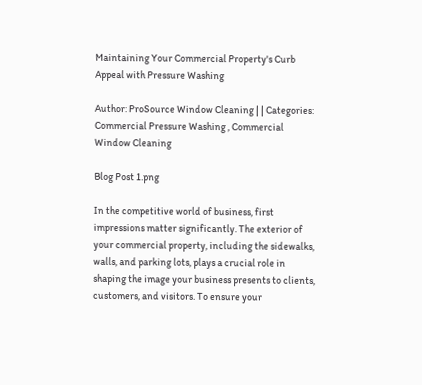Maintaining Your Commercial Property's Curb Appeal with Pressure Washing

Author: ProSource Window Cleaning | | Categories: Commercial Pressure Washing , Commercial Window Cleaning

Blog Post 1.png

In the competitive world of business, first impressions matter significantly. The exterior of your commercial property, including the sidewalks, walls, and parking lots, plays a crucial role in shaping the image your business presents to clients, customers, and visitors. To ensure your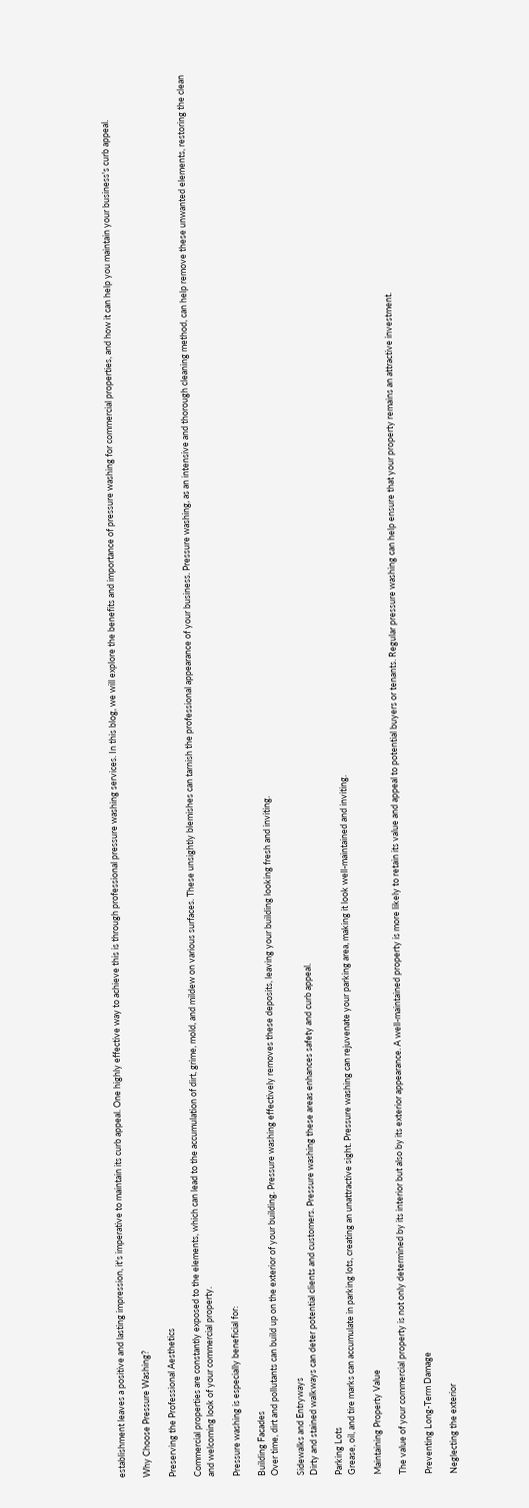establishment leaves a positive and lasting impression, it's imperative to maintain its curb appeal. One highly effective way to achieve this is through professional pressure washing services. In this blog, we will explore the benefits and importance of pressure washing for commercial properties, and how it can help you maintain your business's curb appeal.

Why Choose Pressure Washing?

Preserving the Professional Aesthetics

Commercial properties are constantly exposed to the elements, which can lead to the accumulation of dirt, grime, mold, and mildew on various surfaces. These unsightly blemishes can tarnish the professional appearance of your business. Pressure washing, as an intensive and thorough cleaning method, can help remove these unwanted elements, restoring the clean and welcoming look of your commercial property.

Pressure washing is especially beneficial for:

Building Facades
Over time, dirt and pollutants can build up on the exterior of your building. Pressure washing effectively removes these deposits, leaving your building looking fresh and inviting.

Sidewalks and Entryways
Dirty and stained walkways can deter potential clients and customers. Pressure washing these areas enhances safety and curb appeal.

Parking Lots
Grease, oil, and tire marks can accumulate in parking lots, creating an unattractive sight. Pressure washing can rejuvenate your parking area, making it look well-maintained and inviting.

Maintaining Property Value

The value of your commercial property is not only determined by its interior but also by its exterior appearance. A well-maintained property is more likely to retain its value and appeal to potential buyers or tenants. Regular pressure washing can help ensure that your property remains an attractive investment.

Preventing Long-Term Damage

Neglecting the exterior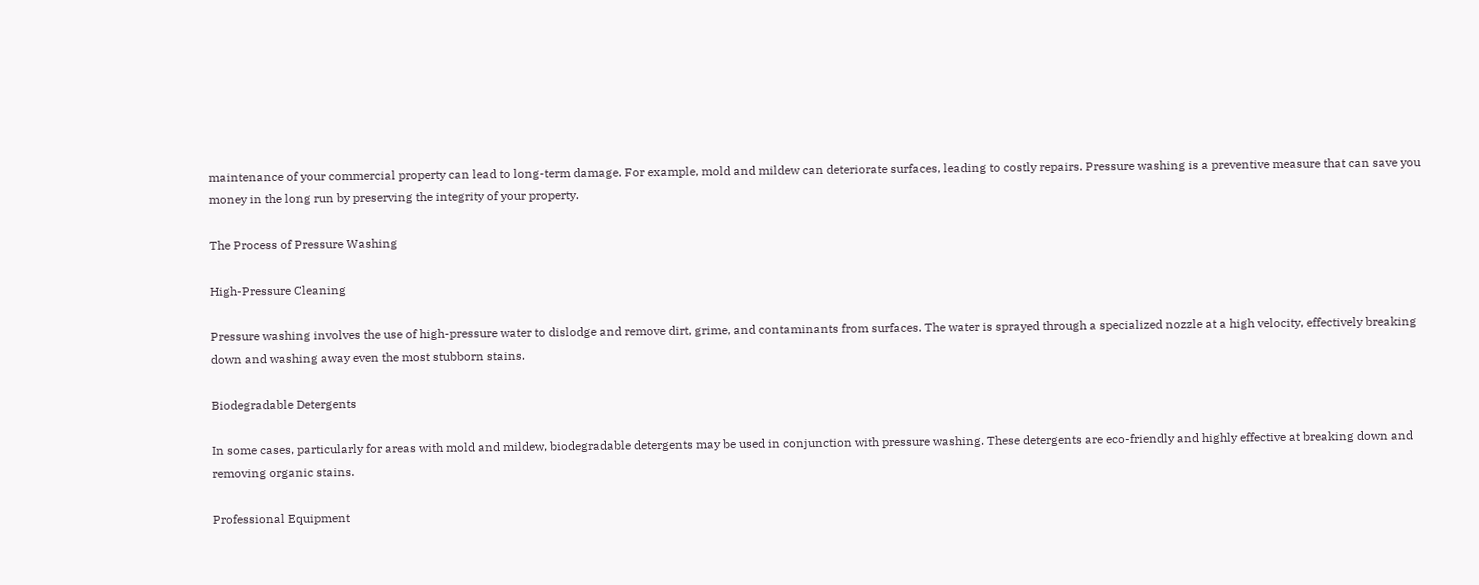maintenance of your commercial property can lead to long-term damage. For example, mold and mildew can deteriorate surfaces, leading to costly repairs. Pressure washing is a preventive measure that can save you money in the long run by preserving the integrity of your property.

The Process of Pressure Washing

High-Pressure Cleaning

Pressure washing involves the use of high-pressure water to dislodge and remove dirt, grime, and contaminants from surfaces. The water is sprayed through a specialized nozzle at a high velocity, effectively breaking down and washing away even the most stubborn stains.

Biodegradable Detergents

In some cases, particularly for areas with mold and mildew, biodegradable detergents may be used in conjunction with pressure washing. These detergents are eco-friendly and highly effective at breaking down and removing organic stains.

Professional Equipment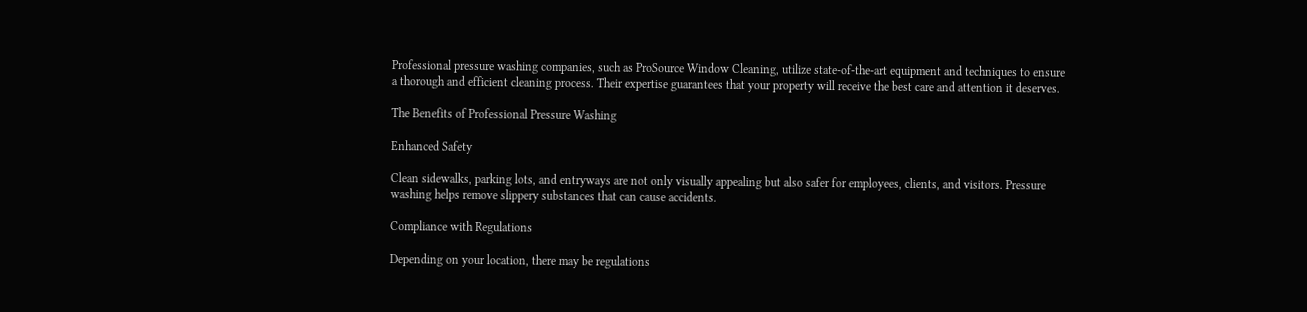Professional pressure washing companies, such as ProSource Window Cleaning, utilize state-of-the-art equipment and techniques to ensure a thorough and efficient cleaning process. Their expertise guarantees that your property will receive the best care and attention it deserves.

The Benefits of Professional Pressure Washing

Enhanced Safety

Clean sidewalks, parking lots, and entryways are not only visually appealing but also safer for employees, clients, and visitors. Pressure washing helps remove slippery substances that can cause accidents.

Compliance with Regulations

Depending on your location, there may be regulations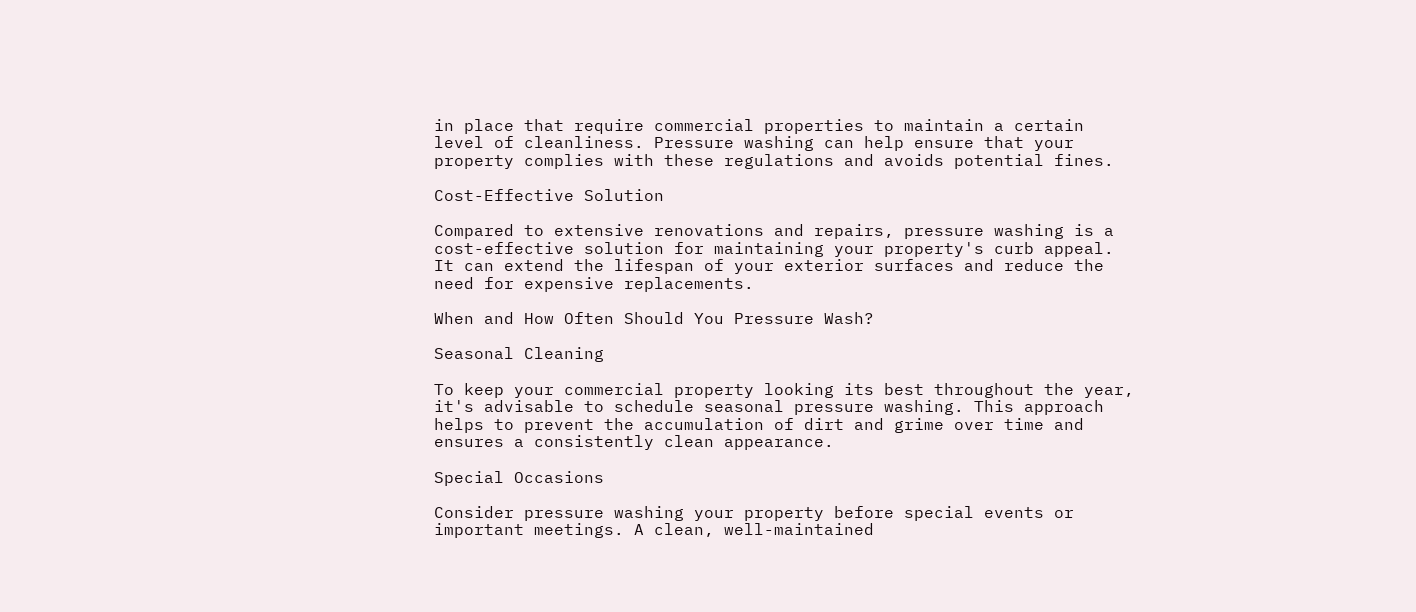in place that require commercial properties to maintain a certain level of cleanliness. Pressure washing can help ensure that your property complies with these regulations and avoids potential fines.

Cost-Effective Solution

Compared to extensive renovations and repairs, pressure washing is a cost-effective solution for maintaining your property's curb appeal. It can extend the lifespan of your exterior surfaces and reduce the need for expensive replacements.

When and How Often Should You Pressure Wash?

Seasonal Cleaning

To keep your commercial property looking its best throughout the year, it's advisable to schedule seasonal pressure washing. This approach helps to prevent the accumulation of dirt and grime over time and ensures a consistently clean appearance.

Special Occasions

Consider pressure washing your property before special events or important meetings. A clean, well-maintained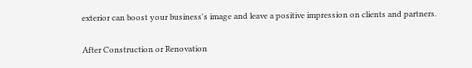exterior can boost your business's image and leave a positive impression on clients and partners.

After Construction or Renovation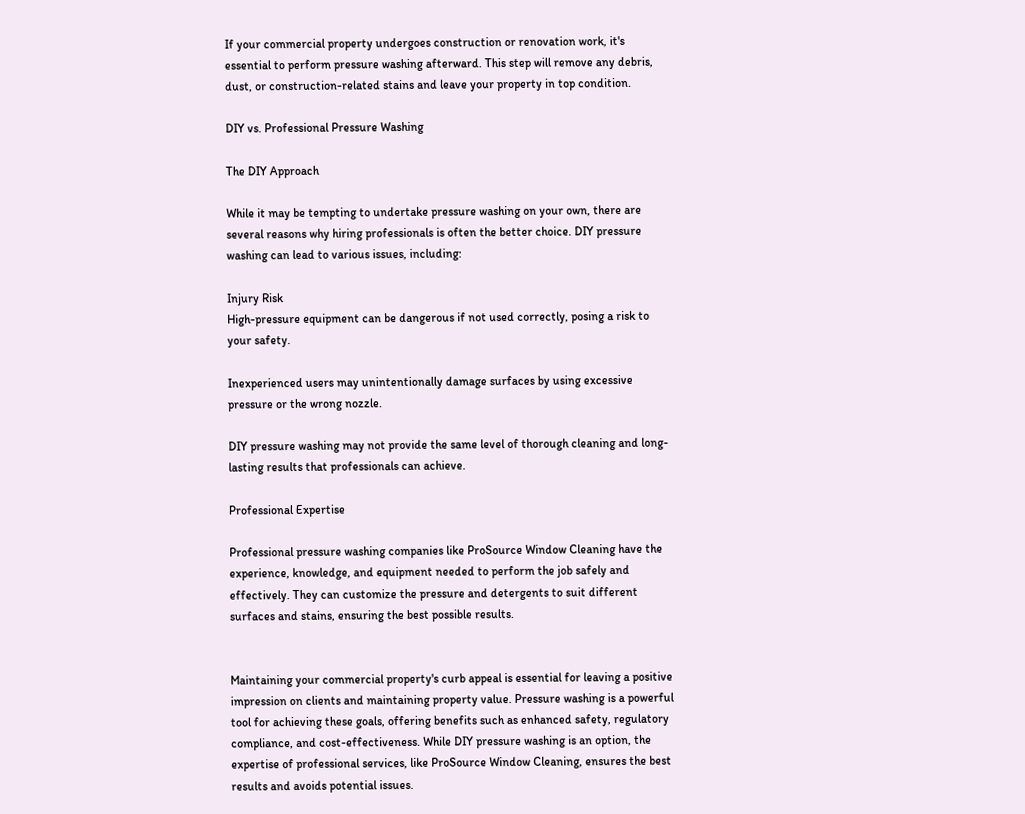If your commercial property undergoes construction or renovation work, it's essential to perform pressure washing afterward. This step will remove any debris, dust, or construction-related stains and leave your property in top condition.

DIY vs. Professional Pressure Washing

The DIY Approach

While it may be tempting to undertake pressure washing on your own, there are several reasons why hiring professionals is often the better choice. DIY pressure washing can lead to various issues, including:

Injury Risk
High-pressure equipment can be dangerous if not used correctly, posing a risk to your safety.

Inexperienced users may unintentionally damage surfaces by using excessive pressure or the wrong nozzle.

DIY pressure washing may not provide the same level of thorough cleaning and long-lasting results that professionals can achieve.

Professional Expertise

Professional pressure washing companies like ProSource Window Cleaning have the experience, knowledge, and equipment needed to perform the job safely and effectively. They can customize the pressure and detergents to suit different surfaces and stains, ensuring the best possible results.


Maintaining your commercial property's curb appeal is essential for leaving a positive impression on clients and maintaining property value. Pressure washing is a powerful tool for achieving these goals, offering benefits such as enhanced safety, regulatory compliance, and cost-effectiveness. While DIY pressure washing is an option, the expertise of professional services, like ProSource Window Cleaning, ensures the best results and avoids potential issues.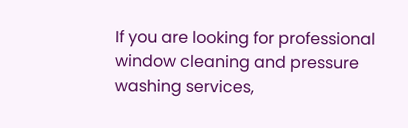If you are looking for professional window cleaning and pressure washing services,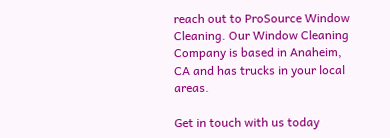reach out to ProSource Window Cleaning. Our Window Cleaning Company is based in Anaheim, CA and has trucks in your local areas.

Get in touch with us today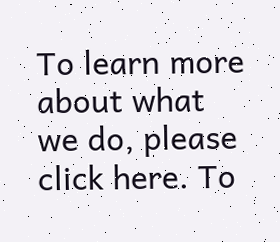To learn more about what we do, please click here. To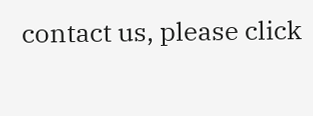contact us, please click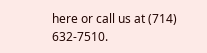here or call us at (714) 632-7510.